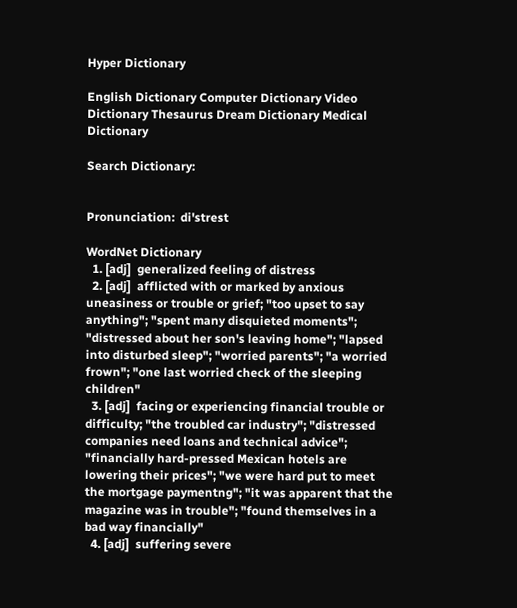Hyper Dictionary

English Dictionary Computer Dictionary Video Dictionary Thesaurus Dream Dictionary Medical Dictionary

Search Dictionary:


Pronunciation:  di'strest

WordNet Dictionary
  1. [adj]  generalized feeling of distress
  2. [adj]  afflicted with or marked by anxious uneasiness or trouble or grief; "too upset to say anything"; "spent many disquieted moments"; "distressed about her son's leaving home"; "lapsed into disturbed sleep"; "worried parents"; "a worried frown"; "one last worried check of the sleeping children"
  3. [adj]  facing or experiencing financial trouble or difficulty; "the troubled car industry"; "distressed companies need loans and technical advice"; "financially hard-pressed Mexican hotels are lowering their prices"; "we were hard put to meet the mortgage paymentng"; "it was apparent that the magazine was in trouble"; "found themselves in a bad way financially"
  4. [adj]  suffering severe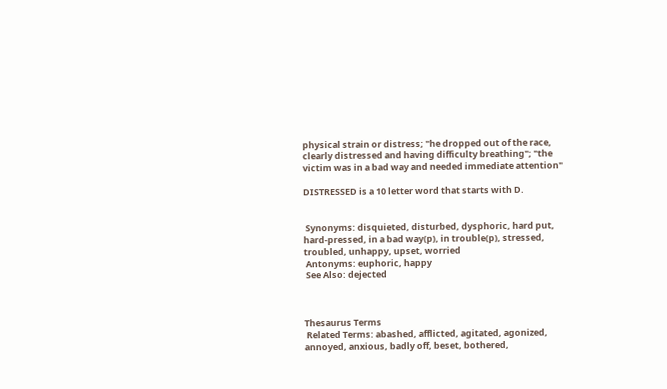physical strain or distress; "he dropped out of the race, clearly distressed and having difficulty breathing"; "the victim was in a bad way and needed immediate attention"

DISTRESSED is a 10 letter word that starts with D.


 Synonyms: disquieted, disturbed, dysphoric, hard put, hard-pressed, in a bad way(p), in trouble(p), stressed, troubled, unhappy, upset, worried
 Antonyms: euphoric, happy
 See Also: dejected



Thesaurus Terms
 Related Terms: abashed, afflicted, agitated, agonized, annoyed, anxious, badly off, beset, bothered,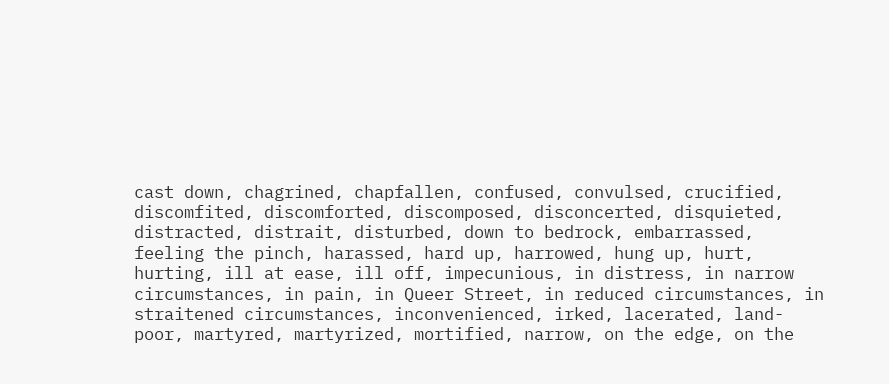cast down, chagrined, chapfallen, confused, convulsed, crucified, discomfited, discomforted, discomposed, disconcerted, disquieted, distracted, distrait, disturbed, down to bedrock, embarrassed, feeling the pinch, harassed, hard up, harrowed, hung up, hurt, hurting, ill at ease, ill off, impecunious, in distress, in narrow circumstances, in pain, in Queer Street, in reduced circumstances, in straitened circumstances, inconvenienced, irked, lacerated, land-poor, martyred, martyrized, mortified, narrow, on the edge, on the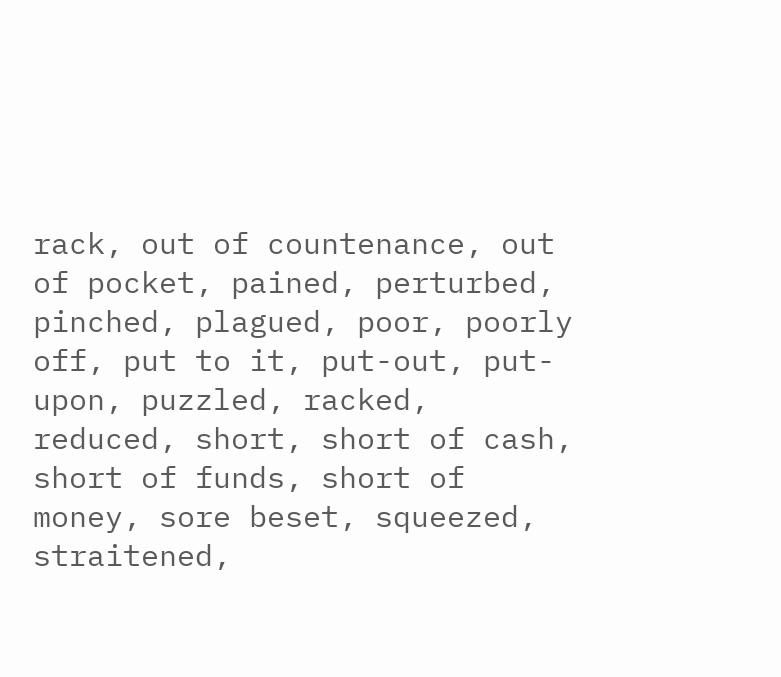rack, out of countenance, out of pocket, pained, perturbed, pinched, plagued, poor, poorly off, put to it, put-out, put-upon, puzzled, racked, reduced, short, short of cash, short of funds, short of money, sore beset, squeezed, straitened,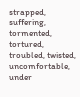strapped, suffering, tormented, tortured, troubled, twisted, uncomfortable, under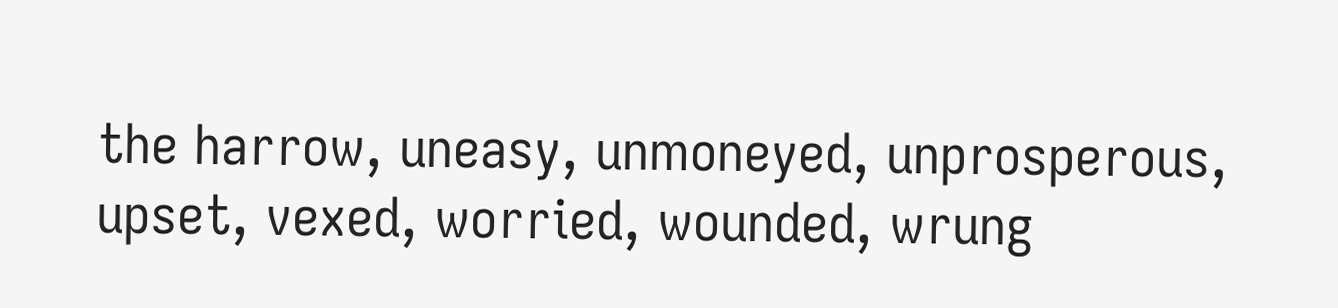the harrow, uneasy, unmoneyed, unprosperous, upset, vexed, worried, wounded, wrung